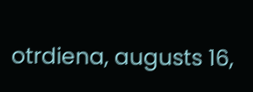otrdiena, augusts 16,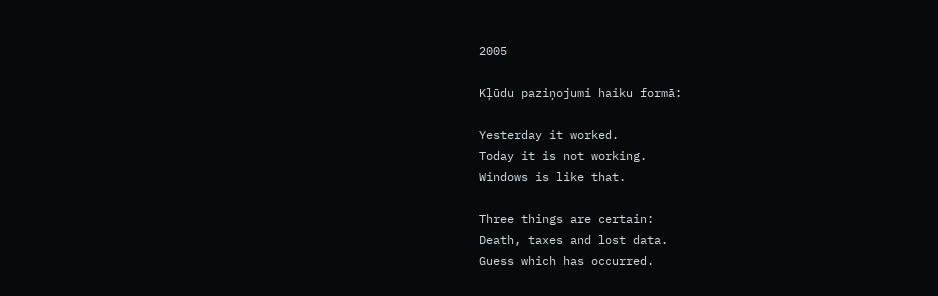2005

Kļūdu paziņojumi haiku formā:

Yesterday it worked.
Today it is not working.
Windows is like that.

Three things are certain:
Death, taxes and lost data.
Guess which has occurred.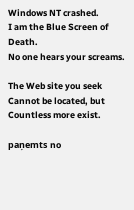Windows NT crashed.
I am the Blue Screen of Death.
No one hears your screams.

The Web site you seek
Cannot be located, but
Countless more exist.

paņemts no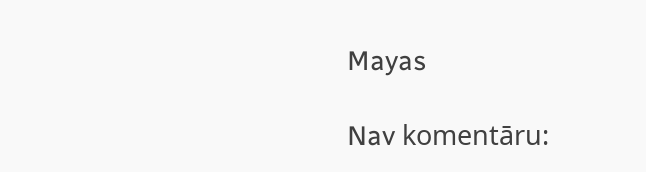Mayas

Nav komentāru: